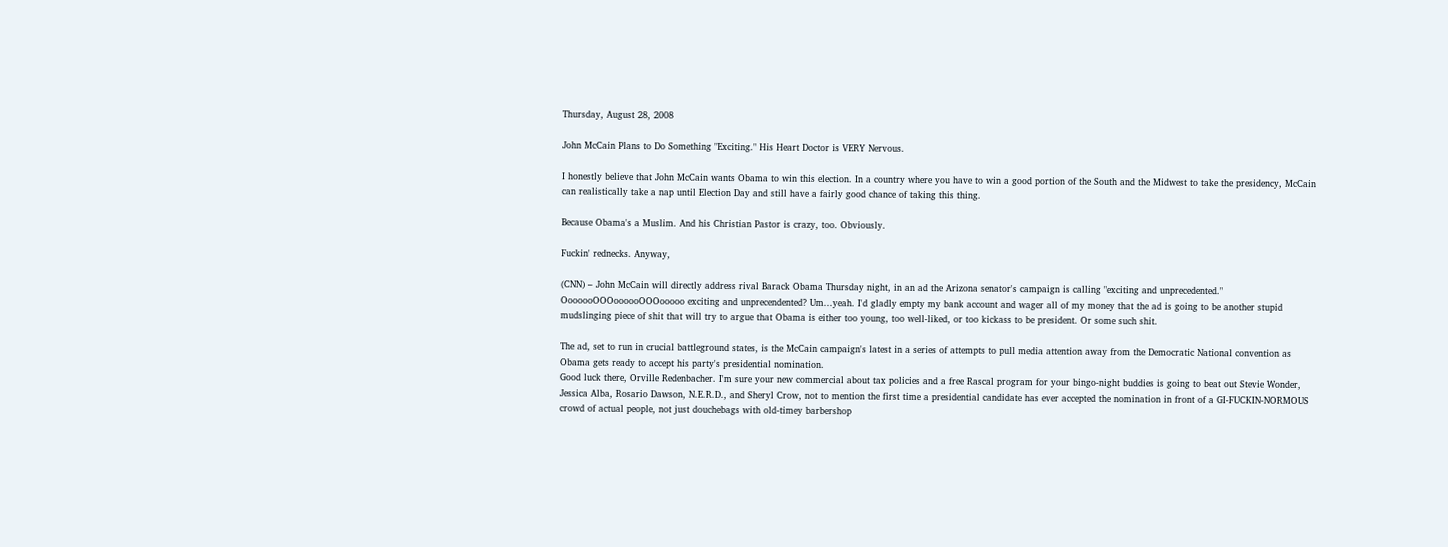Thursday, August 28, 2008

John McCain Plans to Do Something "Exciting." His Heart Doctor is VERY Nervous.

I honestly believe that John McCain wants Obama to win this election. In a country where you have to win a good portion of the South and the Midwest to take the presidency, McCain can realistically take a nap until Election Day and still have a fairly good chance of taking this thing.

Because Obama's a Muslim. And his Christian Pastor is crazy, too. Obviously.

Fuckin' rednecks. Anyway,

(CNN) – John McCain will directly address rival Barack Obama Thursday night, in an ad the Arizona senator's campaign is calling "exciting and unprecedented."
OoooooOOOoooooOOOooooo exciting and unprecendented? Um...yeah. I'd gladly empty my bank account and wager all of my money that the ad is going to be another stupid mudslinging piece of shit that will try to argue that Obama is either too young, too well-liked, or too kickass to be president. Or some such shit.

The ad, set to run in crucial battleground states, is the McCain campaign's latest in a series of attempts to pull media attention away from the Democratic National convention as Obama gets ready to accept his party's presidential nomination.
Good luck there, Orville Redenbacher. I'm sure your new commercial about tax policies and a free Rascal program for your bingo-night buddies is going to beat out Stevie Wonder, Jessica Alba, Rosario Dawson, N.E.R.D., and Sheryl Crow, not to mention the first time a presidential candidate has ever accepted the nomination in front of a GI-FUCKIN-NORMOUS crowd of actual people, not just douchebags with old-timey barbershop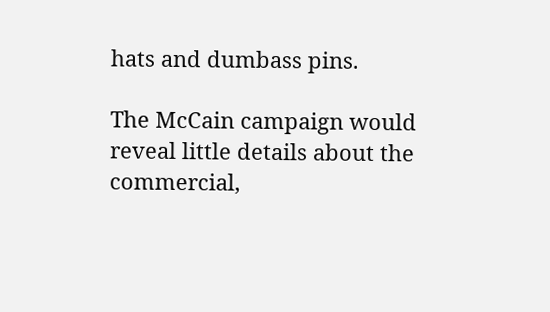hats and dumbass pins.

The McCain campaign would reveal little details about the commercial,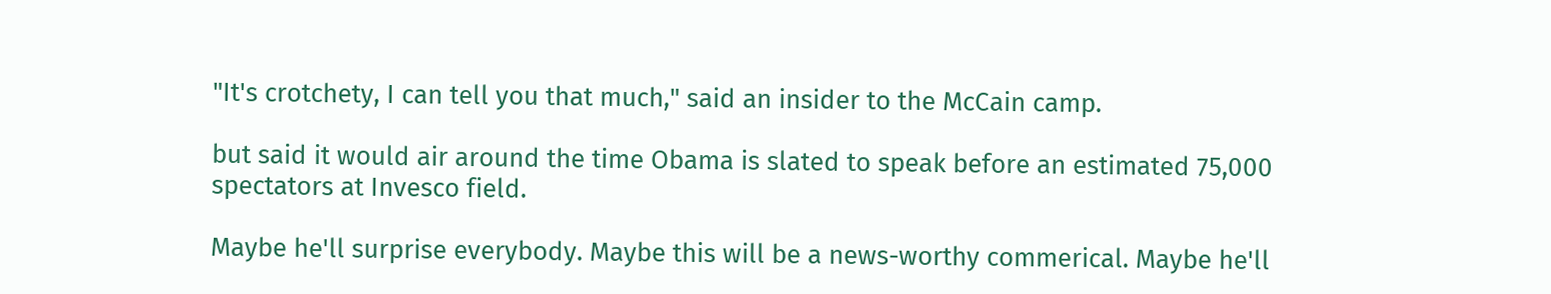"It's crotchety, I can tell you that much," said an insider to the McCain camp.

but said it would air around the time Obama is slated to speak before an estimated 75,000 spectators at Invesco field.

Maybe he'll surprise everybody. Maybe this will be a news-worthy commerical. Maybe he'll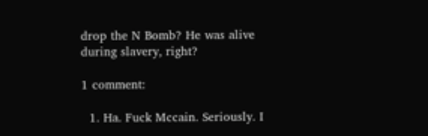drop the N Bomb? He was alive during slavery, right?

1 comment:

  1. Ha. Fuck Mccain. Seriously. I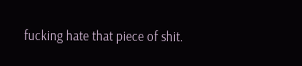fucking hate that piece of shit.